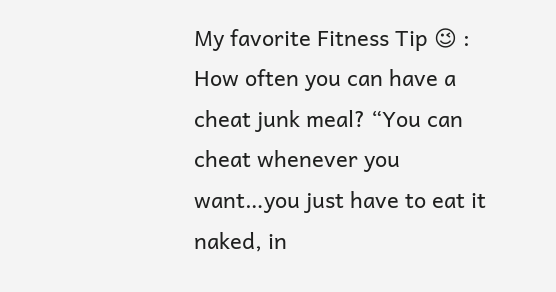My favorite Fitness Tip 😉 :
How often you can have a cheat junk meal? “You can cheat whenever you want…you just have to eat it naked, in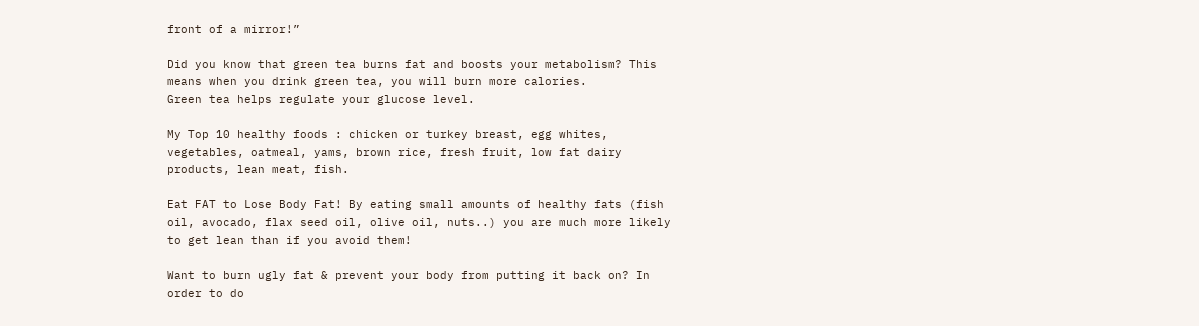front of a mirror!”

Did you know that green tea burns fat and boosts your metabolism? This means when you drink green tea, you will burn more calories.
Green tea helps regulate your glucose level.

My Top 10 healthy foods : chicken or turkey breast, egg whites, vegetables, oatmeal, yams, brown rice, fresh fruit, low fat dairy products, lean meat, fish.

Eat FAT to Lose Body Fat! By eating small amounts of healthy fats (fish oil, avocado, flax seed oil, olive oil, nuts..) you are much more likely to get lean than if you avoid them!

Want to burn ugly fat & prevent your body from putting it back on? In order to do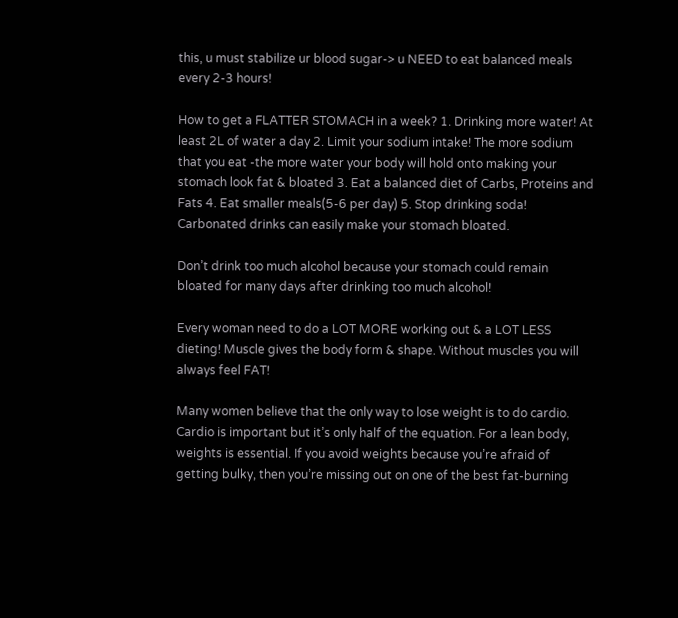this, u must stabilize ur blood sugar-> u NEED to eat balanced meals every 2-3 hours!

How to get a FLATTER STOMACH in a week? 1. Drinking more water! At least 2L of water a day 2. Limit your sodium intake! The more sodium that you eat -the more water your body will hold onto making your stomach look fat & bloated 3. Eat a balanced diet of Carbs, Proteins and Fats 4. Eat smaller meals(5-6 per day) 5. Stop drinking soda! Carbonated drinks can easily make your stomach bloated.

Don’t drink too much alcohol because your stomach could remain bloated for many days after drinking too much alcohol!

Every woman need to do a LOT MORE working out & a LOT LESS dieting! Muscle gives the body form & shape. Without muscles you will always feel FAT!

Many women believe that the only way to lose weight is to do cardio. Cardio is important but it’s only half of the equation. For a lean body, weights is essential. If you avoid weights because you’re afraid of getting bulky, then you’re missing out on one of the best fat-burning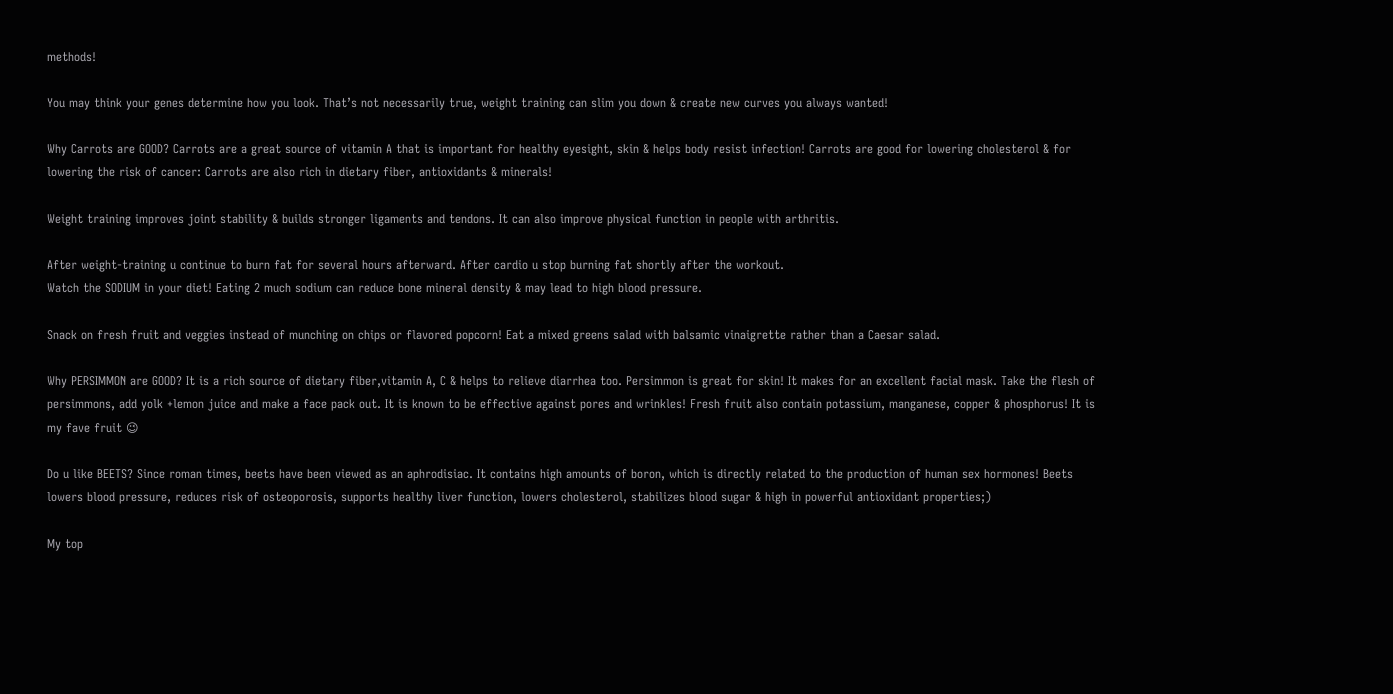methods!

You may think your genes determine how you look. That’s not necessarily true, weight training can slim you down & create new curves you always wanted!

Why Carrots are GOOD? Carrots are a great source of vitamin A that is important for healthy eyesight, skin & helps body resist infection! Carrots are good for lowering cholesterol & for lowering the risk of cancer: Carrots are also rich in dietary fiber, antioxidants & minerals!

Weight training improves joint stability & builds stronger ligaments and tendons. It can also improve physical function in people with arthritis.

After weight-training u continue to burn fat for several hours afterward. After cardio u stop burning fat shortly after the workout.
Watch the SODIUM in your diet! Eating 2 much sodium can reduce bone mineral density & may lead to high blood pressure.

Snack on fresh fruit and veggies instead of munching on chips or flavored popcorn! Eat a mixed greens salad with balsamic vinaigrette rather than a Caesar salad.

Why PERSIMMON are GOOD? It is a rich source of dietary fiber,vitamin A, C & helps to relieve diarrhea too. Persimmon is great for skin! It makes for an excellent facial mask. Take the flesh of persimmons, add yolk +lemon juice and make a face pack out. It is known to be effective against pores and wrinkles! Fresh fruit also contain potassium, manganese, copper & phosphorus! It is my fave fruit 😉

Do u like BEETS? Since roman times, beets have been viewed as an aphrodisiac. It contains high amounts of boron, which is directly related to the production of human sex hormones! Beets lowers blood pressure, reduces risk of osteoporosis, supports healthy liver function, lowers cholesterol, stabilizes blood sugar & high in powerful antioxidant properties;)

My top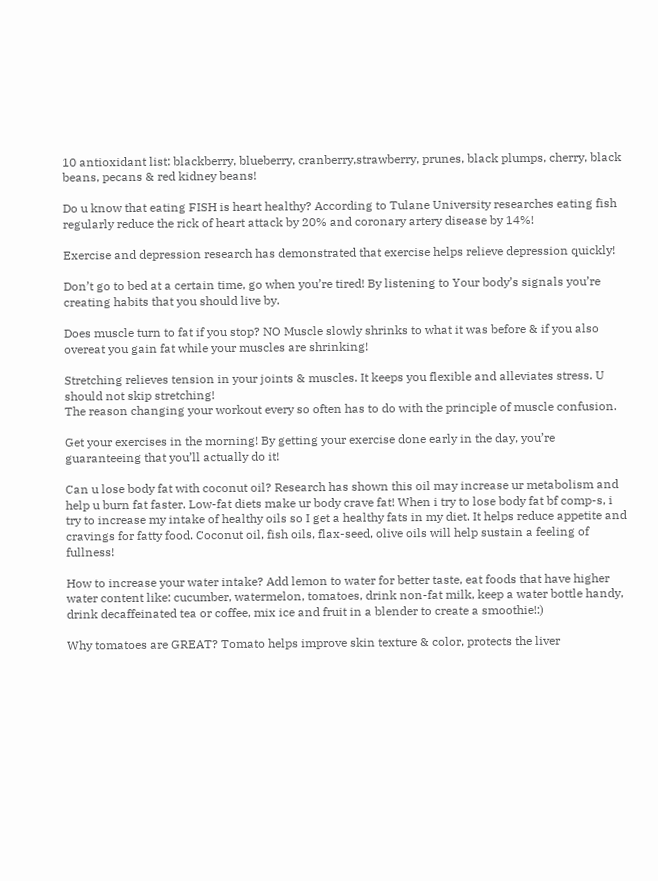10 antioxidant list: blackberry, blueberry, cranberry,strawberry, prunes, black plumps, cherry, black beans, pecans & red kidney beans!

Do u know that eating FISH is heart healthy? According to Tulane University researches eating fish regularly reduce the rick of heart attack by 20% and coronary artery disease by 14%!

Exercise and depression research has demonstrated that exercise helps relieve depression quickly!

Don’t go to bed at a certain time, go when you’re tired! By listening to Your body’s signals you’re creating habits that you should live by.

Does muscle turn to fat if you stop? NO Muscle slowly shrinks to what it was before & if you also overeat you gain fat while your muscles are shrinking!

Stretching relieves tension in your joints & muscles. It keeps you flexible and alleviates stress. U should not skip stretching!
The reason changing your workout every so often has to do with the principle of muscle confusion.

Get your exercises in the morning! By getting your exercise done early in the day, you’re guaranteeing that you’ll actually do it!

Can u lose body fat with coconut oil? Research has shown this oil may increase ur metabolism and help u burn fat faster. Low-fat diets make ur body crave fat! When i try to lose body fat bf comp-s, i try to increase my intake of healthy oils so I get a healthy fats in my diet. It helps reduce appetite and cravings for fatty food. Coconut oil, fish oils, flax-seed, olive oils will help sustain a feeling of fullness!

How to increase your water intake? Add lemon to water for better taste, eat foods that have higher water content like: cucumber, watermelon, tomatoes, drink non-fat milk, keep a water bottle handy, drink decaffeinated tea or coffee, mix ice and fruit in a blender to create a smoothie!:)

Why tomatoes are GREAT? Tomato helps improve skin texture & color, protects the liver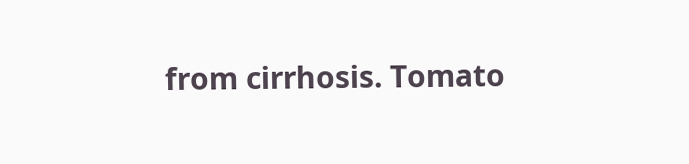from cirrhosis. Tomato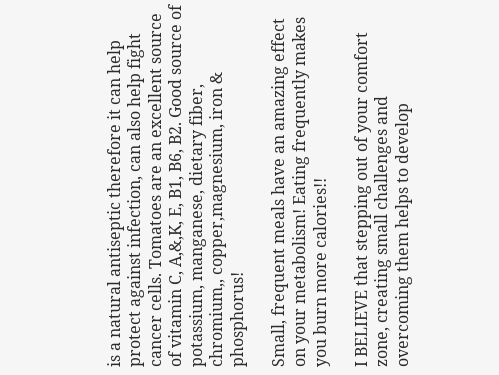is a natural antiseptic therefore it can help protect against infection, can also help fight cancer cells. Tomatoes are an excellent source of vitamin C, A,&,K, E, B1, B6, B2. Good source of potassium, manganese, dietary fiber, chromium,, copper,magnesium, iron & phosphorus!

Small, frequent meals have an amazing effect on your metabolism! Eating frequently makes you burn more calories!!

I BELIEVE that stepping out of your comfort zone, creating small challenges and overcoming them helps to develop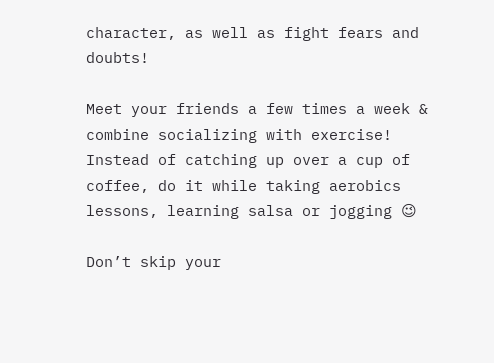character, as well as fight fears and doubts!

Meet your friends a few times a week & combine socializing with exercise! Instead of catching up over a cup of coffee, do it while taking aerobics lessons, learning salsa or jogging 😉

Don’t skip your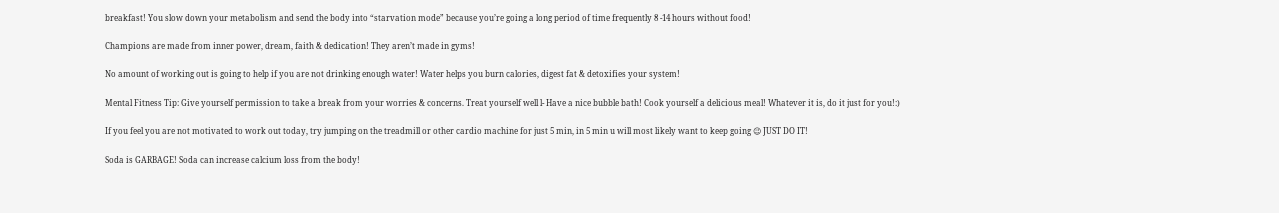breakfast! You slow down your metabolism and send the body into “starvation mode” because you’re going a long period of time frequently 8 -14 hours without food!

Champions are made from inner power, dream, faith & dedication! They aren’t made in gyms!

No amount of working out is going to help if you are not drinking enough water! Water helps you burn calories, digest fat & detoxifies your system!

Mental Fitness Tip: Give yourself permission to take a break from your worries & concerns. Treat yourself well l- Have a nice bubble bath! Cook yourself a delicious meal! Whatever it is, do it just for you!:)

If you feel you are not motivated to work out today, try jumping on the treadmill or other cardio machine for just 5 min, in 5 min u will most likely want to keep going 😉 JUST DO IT!

Soda is GARBAGE! Soda can increase calcium loss from the body!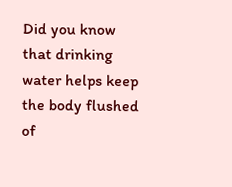Did you know that drinking water helps keep the body flushed of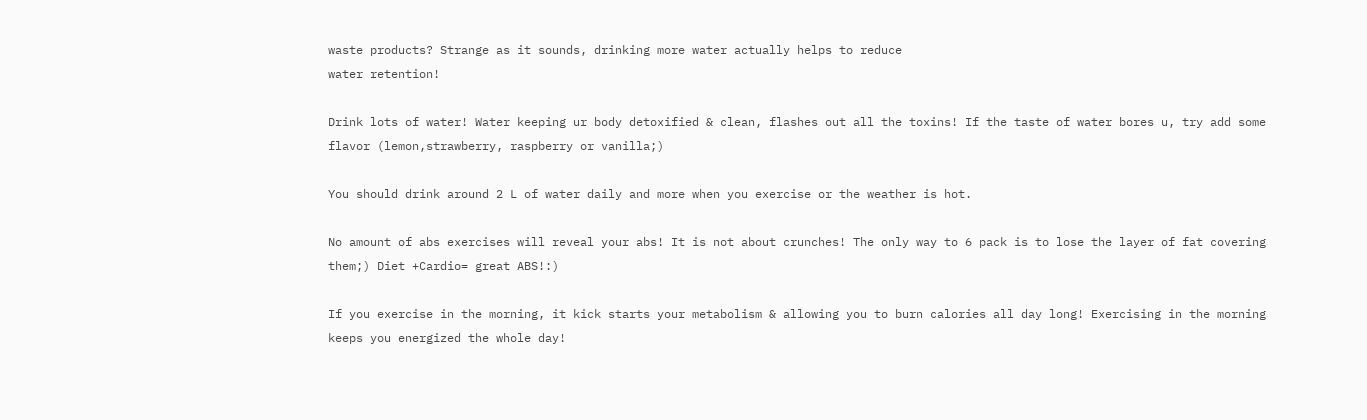waste products? Strange as it sounds, drinking more water actually helps to reduce
water retention!

Drink lots of water! Water keeping ur body detoxified & clean, flashes out all the toxins! If the taste of water bores u, try add some flavor (lemon,strawberry, raspberry or vanilla;)

You should drink around 2 L of water daily and more when you exercise or the weather is hot.

No amount of abs exercises will reveal your abs! It is not about crunches! The only way to 6 pack is to lose the layer of fat covering them;) Diet +Cardio= great ABS!:)

If you exercise in the morning, it kick starts your metabolism & allowing you to burn calories all day long! Exercising in the morning keeps you energized the whole day!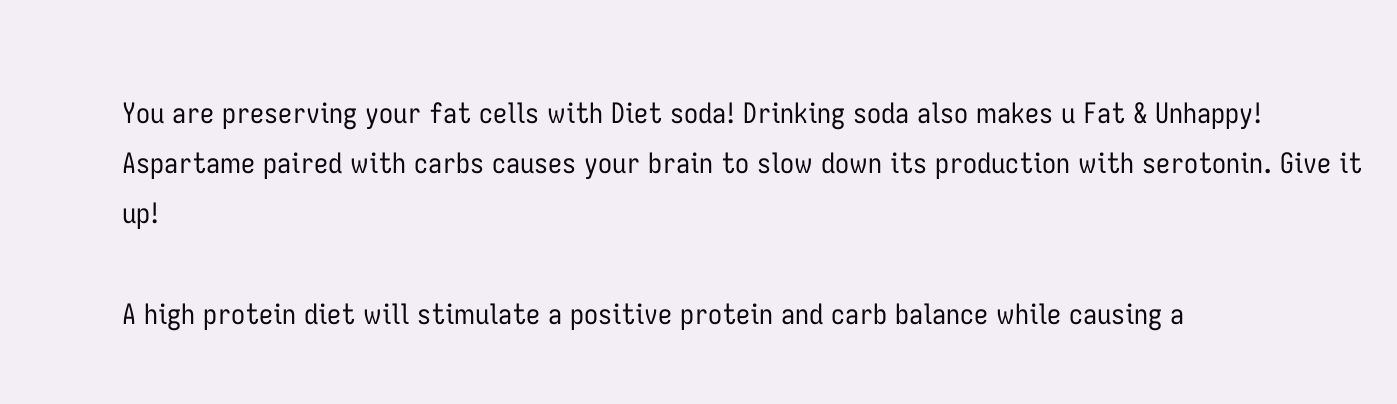You are preserving your fat cells with Diet soda! Drinking soda also makes u Fat & Unhappy! Aspartame paired with carbs causes your brain to slow down its production with serotonin. Give it up!

A high protein diet will stimulate a positive protein and carb balance while causing a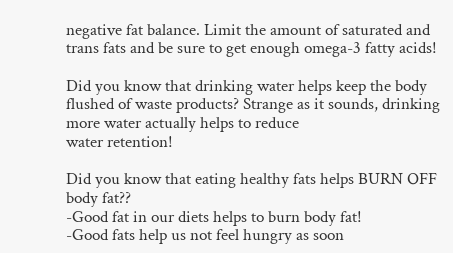negative fat balance. Limit the amount of saturated and trans fats and be sure to get enough omega-3 fatty acids!

Did you know that drinking water helps keep the body flushed of waste products? Strange as it sounds, drinking more water actually helps to reduce
water retention!

Did you know that eating healthy fats helps BURN OFF body fat??
-Good fat in our diets helps to burn body fat!
-Good fats help us not feel hungry as soon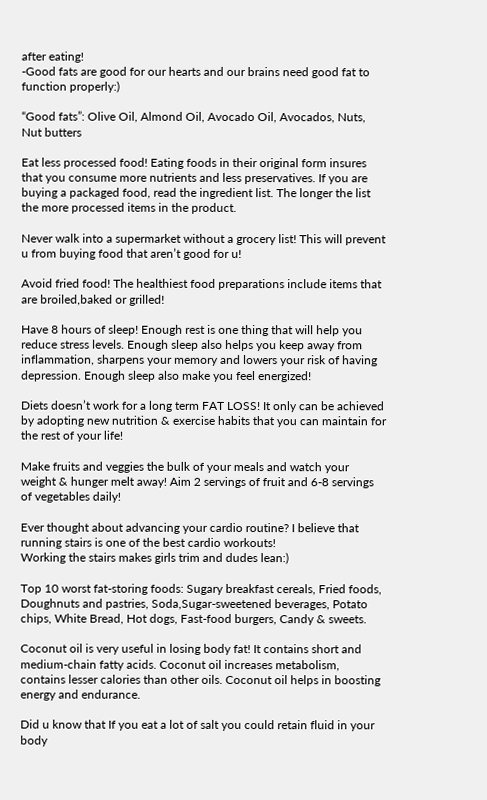after eating!
-Good fats are good for our hearts and our brains need good fat to
function properly:)

“Good fats”: Olive Oil, Almond Oil, Avocado Oil, Avocados, Nuts, Nut butters

Eat less processed food! Eating foods in their original form insures that you consume more nutrients and less preservatives. If you are buying a packaged food, read the ingredient list. The longer the list the more processed items in the product.

Never walk into a supermarket without a grocery list! This will prevent u from buying food that aren’t good for u!

Avoid fried food! The healthiest food preparations include items that are broiled,baked or grilled!

Have 8 hours of sleep! Enough rest is one thing that will help you reduce stress levels. Enough sleep also helps you keep away from inflammation, sharpens your memory and lowers your risk of having depression. Enough sleep also make you feel energized!

Diets doesn’t work for a long term FAT LOSS! It only can be achieved by adopting new nutrition & exercise habits that you can maintain for the rest of your life!

Make fruits and veggies the bulk of your meals and watch your weight & hunger melt away! Aim 2 servings of fruit and 6-8 servings of vegetables daily!

Ever thought about advancing your cardio routine? I believe that running stairs is one of the best cardio workouts!
Working the stairs makes girls trim and dudes lean:)

Top 10 worst fat-storing foods: Sugary breakfast cereals, Fried foods, Doughnuts and pastries, Soda,Sugar-sweetened beverages, Potato chips, White Bread, Hot dogs, Fast-food burgers, Candy & sweets.

Coconut oil is very useful in losing body fat! It contains short and medium-chain fatty acids. Coconut oil increases metabolism, contains lesser calories than other oils. Coconut oil helps in boosting energy and endurance.

Did u know that If you eat a lot of salt you could retain fluid in your body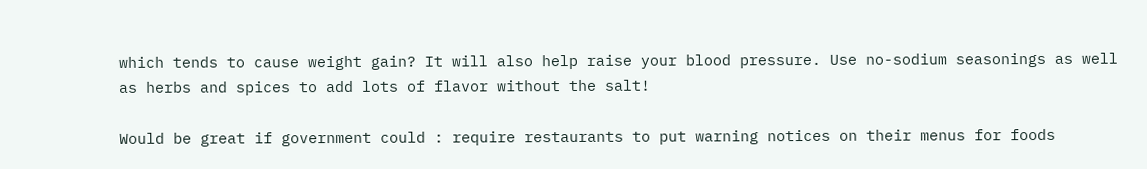which tends to cause weight gain? It will also help raise your blood pressure. Use no-sodium seasonings as well as herbs and spices to add lots of flavor without the salt!

Would be great if government could : require restaurants to put warning notices on their menus for foods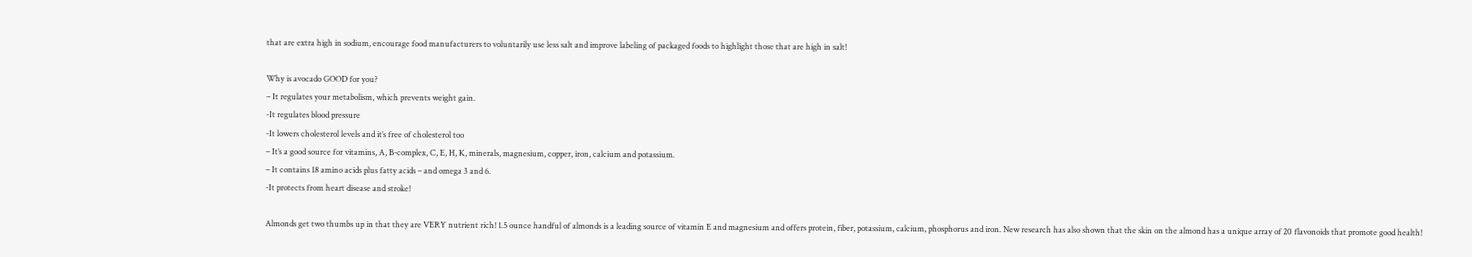that are extra high in sodium, encourage food manufacturers to voluntarily use less salt and improve labeling of packaged foods to highlight those that are high in salt!

Why is avocado GOOD for you?
– It regulates your metabolism, which prevents weight gain.
-It regulates blood pressure
-It lowers cholesterol levels and it’s free of cholesterol too
– It’s a good source for vitamins, A, B-complex, C, E, H, K, minerals, magnesium, copper, iron, calcium and potassium.
– It contains 18 amino acids plus fatty acids – and omega 3 and 6.
-It protects from heart disease and stroke!

Almonds get two thumbs up in that they are VERY nutrient rich! 1.5 ounce handful of almonds is a leading source of vitamin E and magnesium and offers protein, fiber, potassium, calcium, phosphorus and iron. New research has also shown that the skin on the almond has a unique array of 20 flavonoids that promote good health!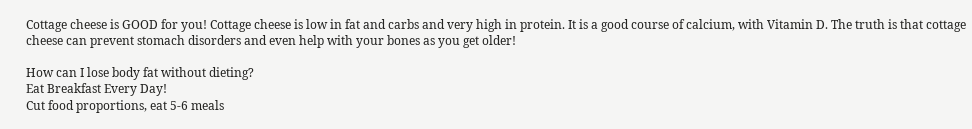Cottage cheese is GOOD for you! Cottage cheese is low in fat and carbs and very high in protein. It is a good course of calcium, with Vitamin D. The truth is that cottage cheese can prevent stomach disorders and even help with your bones as you get older!

How can I lose body fat without dieting?
Eat Breakfast Every Day!
Cut food proportions, eat 5-6 meals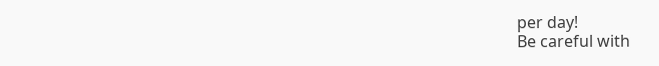per day!
Be careful with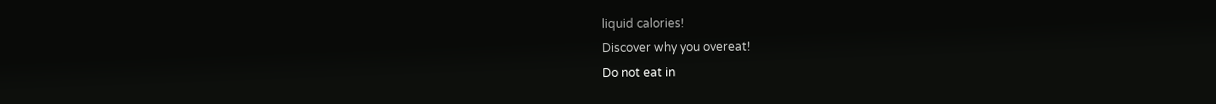liquid calories!
Discover why you overeat!
Do not eat in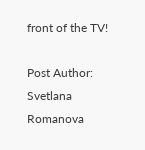front of the TV!

Post Author: Svetlana Romanova